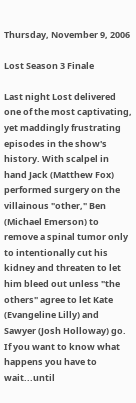Thursday, November 9, 2006

Lost Season 3 Finale

Last night Lost delivered one of the most captivating, yet maddingly frustrating episodes in the show's history. With scalpel in hand Jack (Matthew Fox) performed surgery on the villainous "other," Ben (Michael Emerson) to remove a spinal tumor only to intentionally cut his kidney and threaten to let him bleed out unless "the others" agree to let Kate (Evangeline Lilly) and Sawyer (Josh Holloway) go. If you want to know what happens you have to wait...until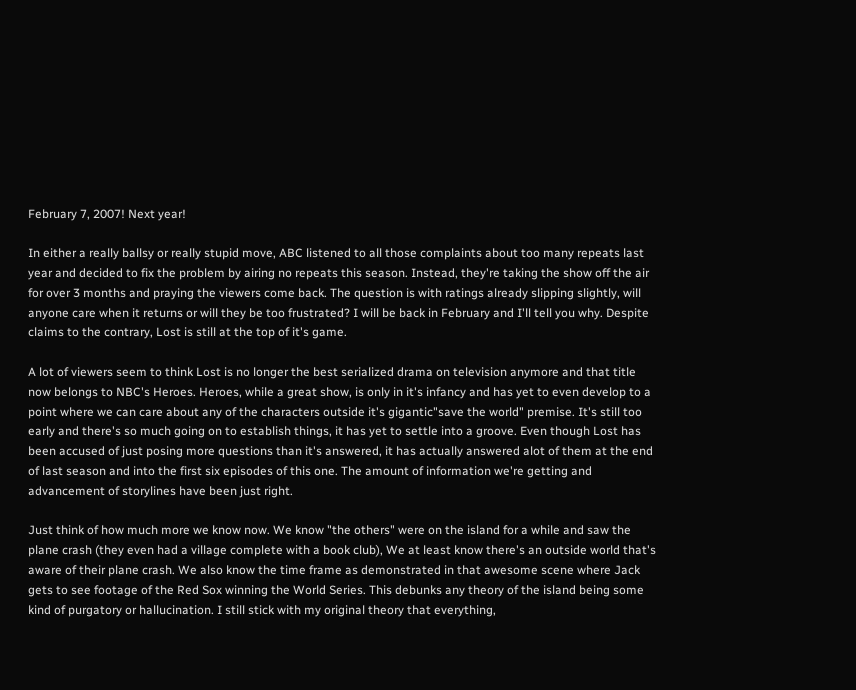February 7, 2007! Next year!

In either a really ballsy or really stupid move, ABC listened to all those complaints about too many repeats last year and decided to fix the problem by airing no repeats this season. Instead, they're taking the show off the air for over 3 months and praying the viewers come back. The question is with ratings already slipping slightly, will anyone care when it returns or will they be too frustrated? I will be back in February and I'll tell you why. Despite claims to the contrary, Lost is still at the top of it's game.

A lot of viewers seem to think Lost is no longer the best serialized drama on television anymore and that title now belongs to NBC's Heroes. Heroes, while a great show, is only in it's infancy and has yet to even develop to a point where we can care about any of the characters outside it's gigantic"save the world" premise. It's still too early and there's so much going on to establish things, it has yet to settle into a groove. Even though Lost has been accused of just posing more questions than it's answered, it has actually answered alot of them at the end of last season and into the first six episodes of this one. The amount of information we're getting and advancement of storylines have been just right.

Just think of how much more we know now. We know "the others" were on the island for a while and saw the plane crash (they even had a village complete with a book club), We at least know there's an outside world that's aware of their plane crash. We also know the time frame as demonstrated in that awesome scene where Jack gets to see footage of the Red Sox winning the World Series. This debunks any theory of the island being some kind of purgatory or hallucination. I still stick with my original theory that everything,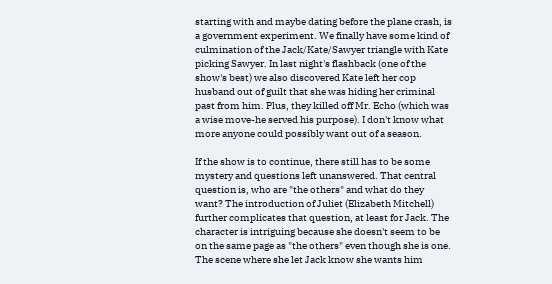starting with and maybe dating before the plane crash, is a government experiment. We finally have some kind of culmination of the Jack/Kate/Sawyer triangle with Kate picking Sawyer. In last night's flashback (one of the show's best) we also discovered Kate left her cop husband out of guilt that she was hiding her criminal past from him. Plus, they killed off Mr. Echo (which was a wise move-he served his purpose). I don't know what more anyone could possibly want out of a season.

If the show is to continue, there still has to be some mystery and questions left unanswered. That central question is, who are "the others" and what do they want? The introduction of Juliet (Elizabeth Mitchell) further complicates that question, at least for Jack. The character is intriguing because she doesn't seem to be on the same page as "the others" even though she is one. The scene where she let Jack know she wants him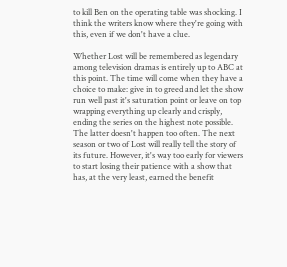to kill Ben on the operating table was shocking. I think the writers know where they're going with this, even if we don't have a clue.

Whether Lost will be remembered as legendary among television dramas is entirely up to ABC at this point. The time will come when they have a choice to make: give in to greed and let the show run well past it's saturation point or leave on top wrapping everything up clearly and crisply, ending the series on the highest note possible. The latter doesn't happen too often. The next season or two of Lost will really tell the story of its future. However, it's way too early for viewers to start losing their patience with a show that has, at the very least, earned the benefit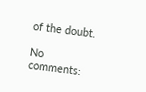of the doubt.

No comments: